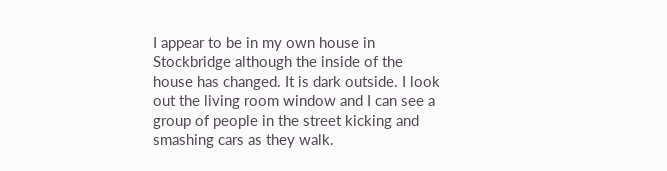I appear to be in my own house in Stockbridge although the inside of the house has changed. It is dark outside. I look out the living room window and I can see a group of people in the street kicking and smashing cars as they walk.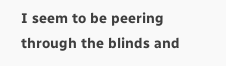I seem to be peering through the blinds and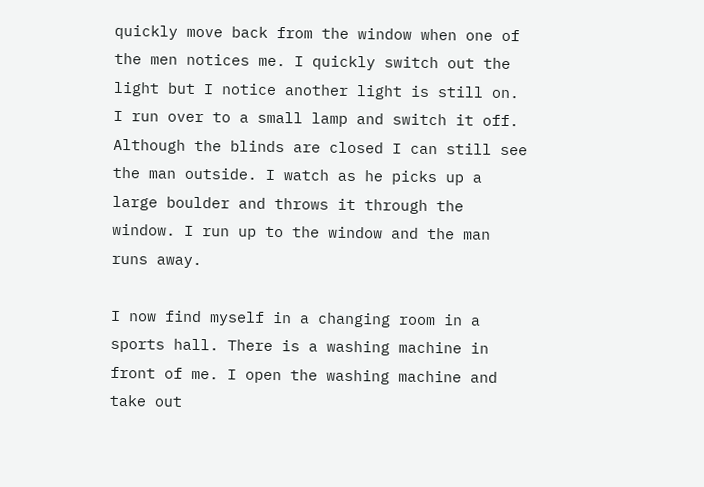quickly move back from the window when one of the men notices me. I quickly switch out the light but I notice another light is still on. I run over to a small lamp and switch it off. Although the blinds are closed I can still see the man outside. I watch as he picks up a large boulder and throws it through the window. I run up to the window and the man runs away.

I now find myself in a changing room in a sports hall. There is a washing machine in front of me. I open the washing machine and take out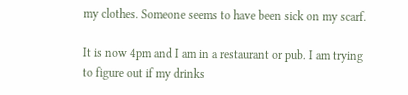my clothes. Someone seems to have been sick on my scarf.

It is now 4pm and I am in a restaurant or pub. I am trying to figure out if my drinks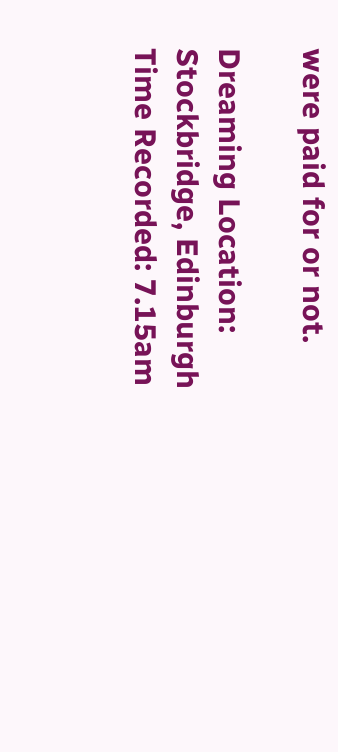were paid for or not.

Dreaming Location: Stockbridge, Edinburgh
Time Recorded: 7.15am